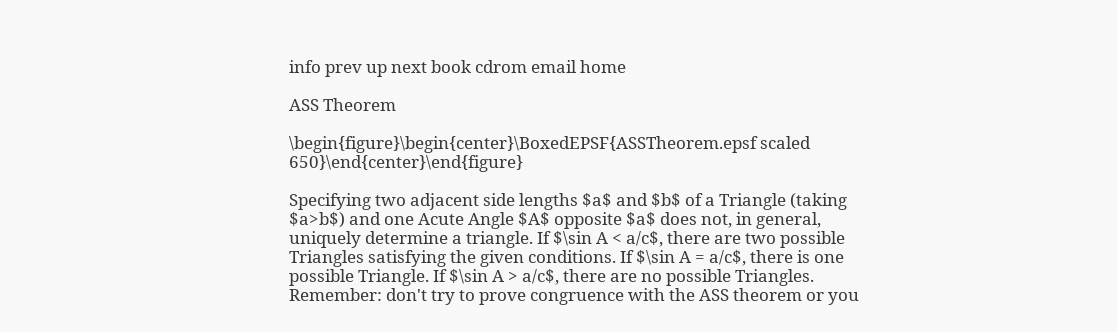info prev up next book cdrom email home

ASS Theorem

\begin{figure}\begin{center}\BoxedEPSF{ASSTheorem.epsf scaled 650}\end{center}\end{figure}

Specifying two adjacent side lengths $a$ and $b$ of a Triangle (taking $a>b$) and one Acute Angle $A$ opposite $a$ does not, in general, uniquely determine a triangle. If $\sin A < a/c$, there are two possible Triangles satisfying the given conditions. If $\sin A = a/c$, there is one possible Triangle. If $\sin A > a/c$, there are no possible Triangles. Remember: don't try to prove congruence with the ASS theorem or you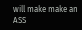will make make an ASS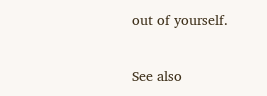out of yourself.

See also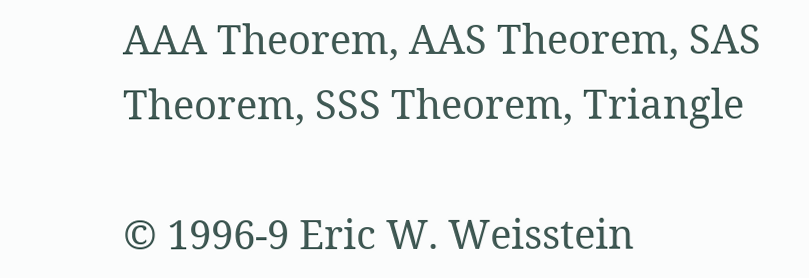AAA Theorem, AAS Theorem, SAS Theorem, SSS Theorem, Triangle

© 1996-9 Eric W. Weisstein